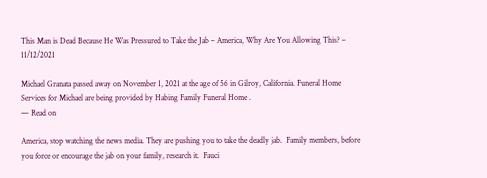This Man is Dead Because He Was Pressured to Take the Jab – America, Why Are You Allowing This? – 11/12/2021

Michael Granata passed away on November 1, 2021 at the age of 56 in Gilroy, California. Funeral Home Services for Michael are being provided by Habing Family Funeral Home .
— Read on

America, stop watching the news media. They are pushing you to take the deadly jab.  Family members, before you force or encourage the jab on your family, research it.  Fauci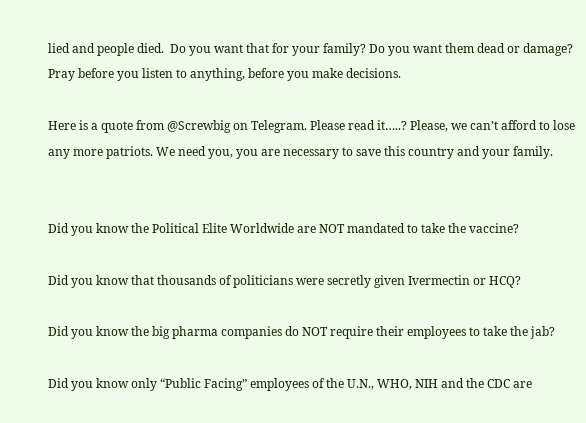lied and people died.  Do you want that for your family? Do you want them dead or damage?  Pray before you listen to anything, before you make decisions.

Here is a quote from @Screwbig on Telegram. Please read it…..? Please, we can’t afford to lose any more patriots. We need you, you are necessary to save this country and your family.


Did you know the Political Elite Worldwide are NOT mandated to take the vaccine?

Did you know that thousands of politicians were secretly given Ivermectin or HCQ?

Did you know the big pharma companies do NOT require their employees to take the jab?

Did you know only “Public Facing” employees of the U.N., WHO, NIH and the CDC are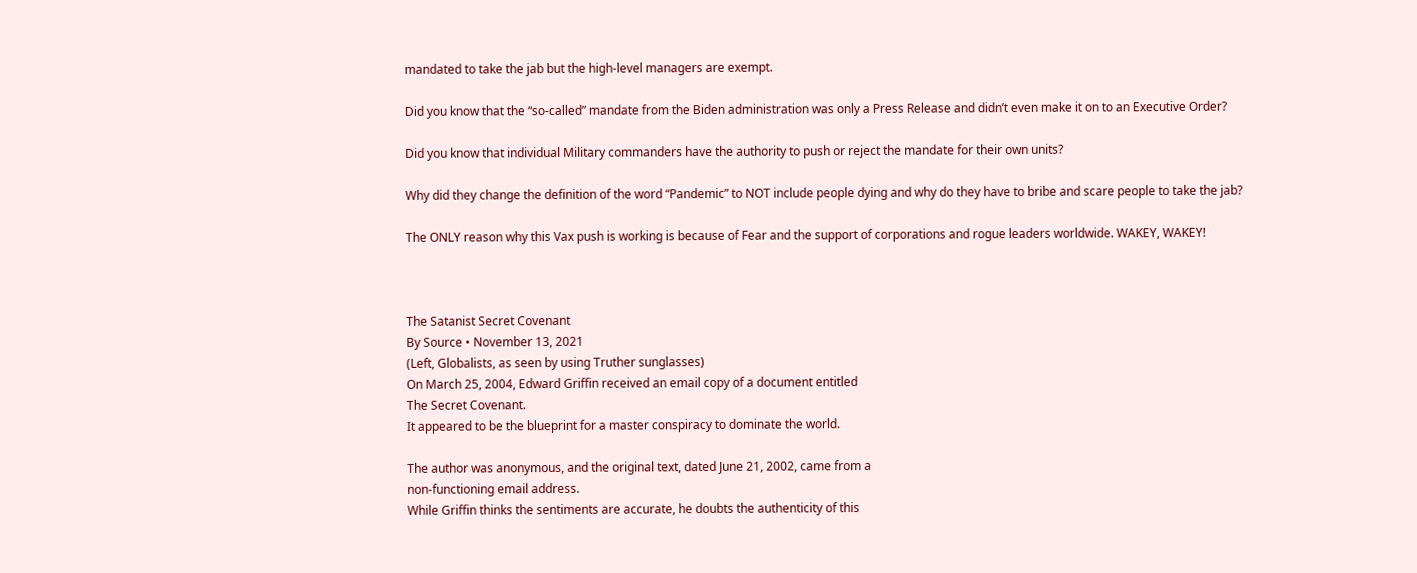mandated to take the jab but the high-level managers are exempt.

Did you know that the “so-called” mandate from the Biden administration was only a Press Release and didn’t even make it on to an Executive Order?

Did you know that individual Military commanders have the authority to push or reject the mandate for their own units?

Why did they change the definition of the word “Pandemic” to NOT include people dying and why do they have to bribe and scare people to take the jab?

The ONLY reason why this Vax push is working is because of Fear and the support of corporations and rogue leaders worldwide. WAKEY, WAKEY!



The Satanist Secret Covenant
By Source • November 13, 2021
(Left, Globalists, as seen by using Truther sunglasses)
On March 25, 2004, Edward Griffin received an email copy of a document entitled
The Secret Covenant.
It appeared to be the blueprint for a master conspiracy to dominate the world.

The author was anonymous, and the original text, dated June 21, 2002, came from a
non-functioning email address.
While Griffin thinks the sentiments are accurate, he doubts the authenticity of this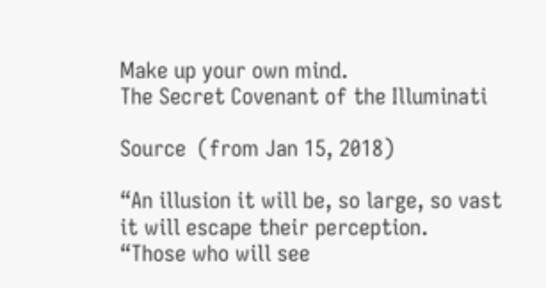Make up your own mind.
The Secret Covenant of the Illuminati

Source  (from Jan 15, 2018)

“An illusion it will be, so large, so vast it will escape their perception.
“Those who will see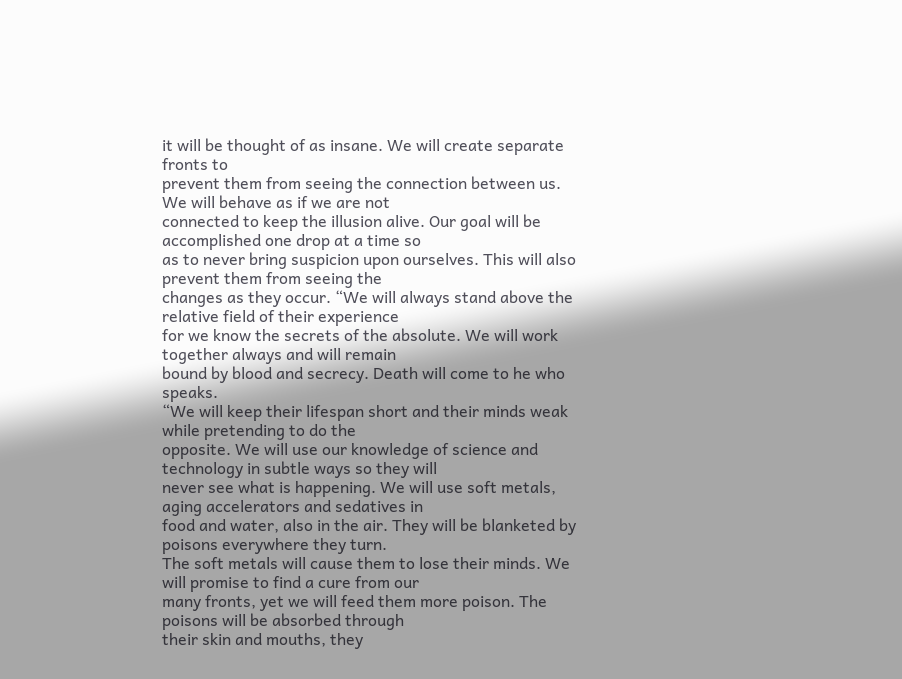it will be thought of as insane. We will create separate fronts to
prevent them from seeing the connection between us. We will behave as if we are not
connected to keep the illusion alive. Our goal will be accomplished one drop at a time so
as to never bring suspicion upon ourselves. This will also prevent them from seeing the
changes as they occur. “We will always stand above the relative field of their experience
for we know the secrets of the absolute. We will work together always and will remain
bound by blood and secrecy. Death will come to he who speaks.
“We will keep their lifespan short and their minds weak while pretending to do the
opposite. We will use our knowledge of science and technology in subtle ways so they will
never see what is happening. We will use soft metals, aging accelerators and sedatives in
food and water, also in the air. They will be blanketed by poisons everywhere they turn.
The soft metals will cause them to lose their minds. We will promise to find a cure from our
many fronts, yet we will feed them more poison. The poisons will be absorbed through
their skin and mouths, they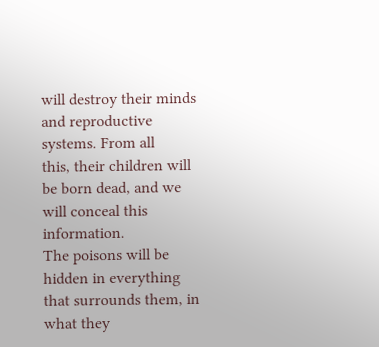will destroy their minds and reproductive systems. From all
this, their children will be born dead, and we will conceal this information.
The poisons will be hidden in everything that surrounds them, in what they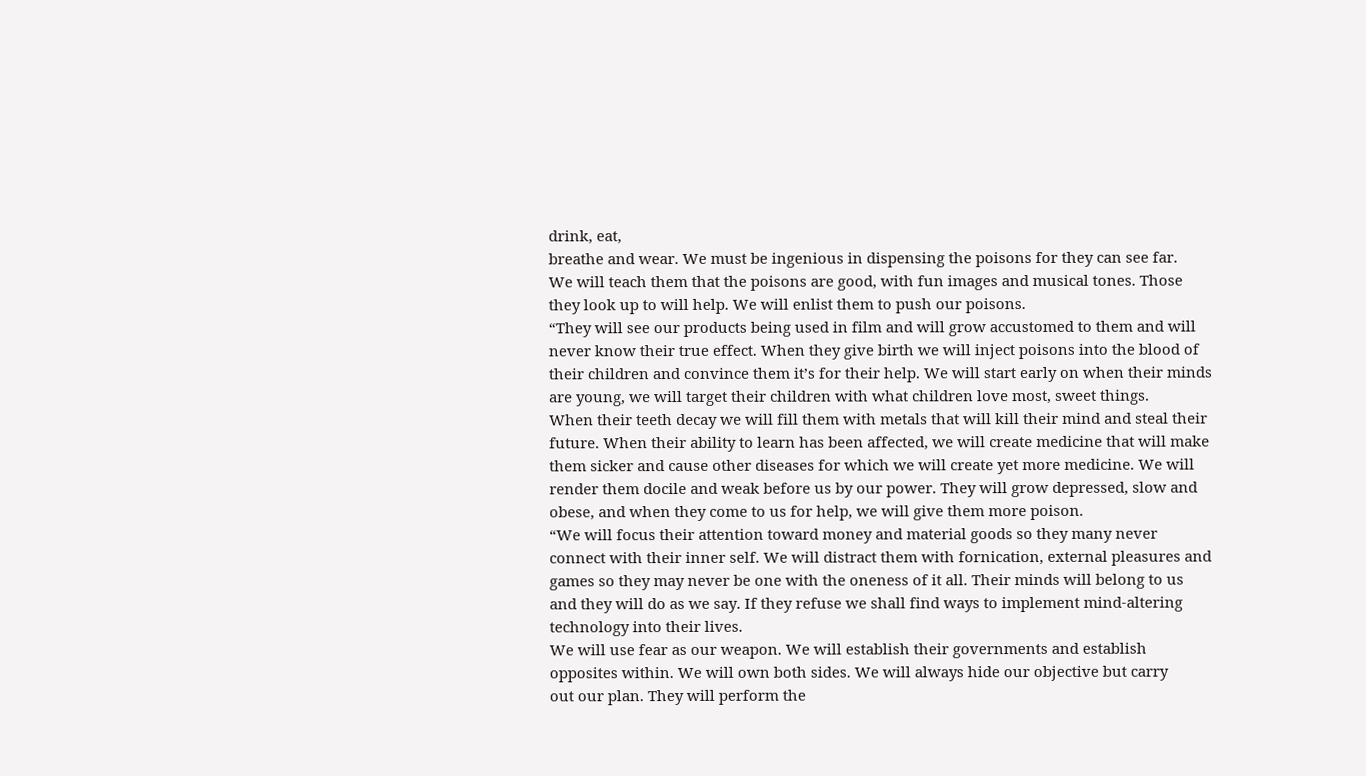drink, eat,
breathe and wear. We must be ingenious in dispensing the poisons for they can see far.
We will teach them that the poisons are good, with fun images and musical tones. Those
they look up to will help. We will enlist them to push our poisons.
“They will see our products being used in film and will grow accustomed to them and will
never know their true effect. When they give birth we will inject poisons into the blood of
their children and convince them it’s for their help. We will start early on when their minds
are young, we will target their children with what children love most, sweet things.
When their teeth decay we will fill them with metals that will kill their mind and steal their
future. When their ability to learn has been affected, we will create medicine that will make
them sicker and cause other diseases for which we will create yet more medicine. We will
render them docile and weak before us by our power. They will grow depressed, slow and
obese, and when they come to us for help, we will give them more poison.
“We will focus their attention toward money and material goods so they many never
connect with their inner self. We will distract them with fornication, external pleasures and
games so they may never be one with the oneness of it all. Their minds will belong to us
and they will do as we say. If they refuse we shall find ways to implement mind-altering
technology into their lives.
We will use fear as our weapon. We will establish their governments and establish
opposites within. We will own both sides. We will always hide our objective but carry
out our plan. They will perform the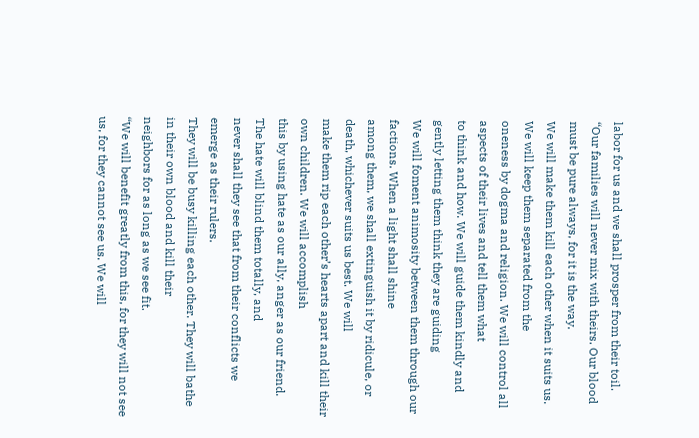labor for us and we shall prosper from their toil.
“Our families will never mix with theirs. Our blood must be pure always, for it is the way.
We will make them kill each other when it suits us. We will keep them separated from the
oneness by dogma and religion. We will control all aspects of their lives and tell them what
to think and how. We will guide them kindly and gently letting them think they are guiding
We will foment animosity between them through our factions. When a light shall shine
among them, we shall extinguish it by ridicule, or death, whichever suits us best. We will
make them rip each other’s hearts apart and kill their own children. We will accomplish
this by using hate as our ally, anger as our friend. The hate will blind them totally, and
never shall they see that from their conflicts we emerge as their rulers.
They will be busy killing each other. They will bathe in their own blood and kill their
neighbors for as long as we see fit.
“We will benefit greatly from this, for they will not see us, for they cannot see us. We will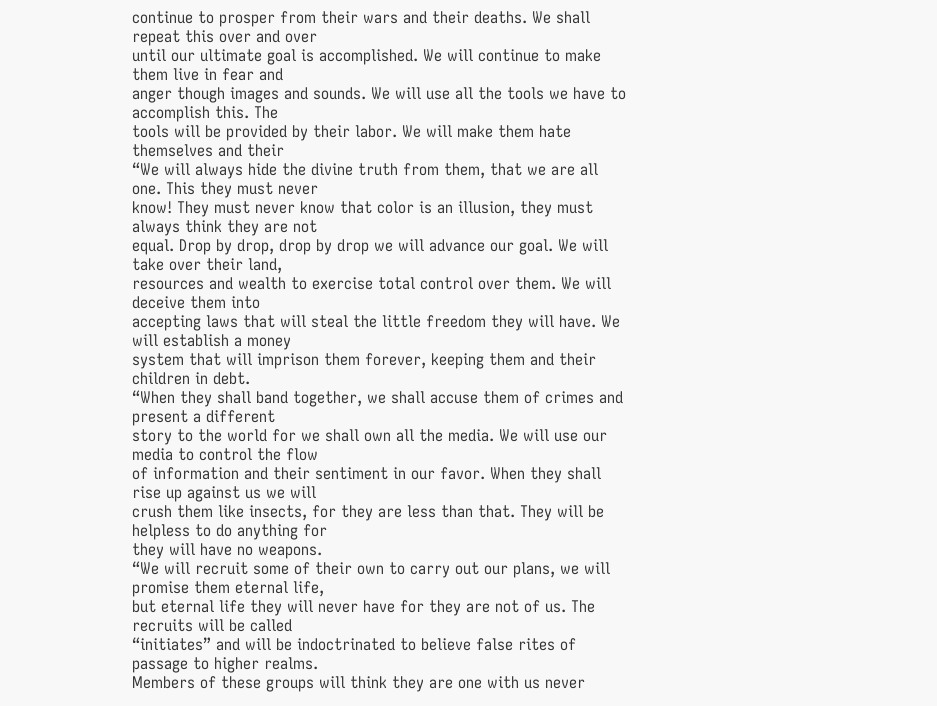continue to prosper from their wars and their deaths. We shall repeat this over and over
until our ultimate goal is accomplished. We will continue to make them live in fear and
anger though images and sounds. We will use all the tools we have to accomplish this. The
tools will be provided by their labor. We will make them hate themselves and their
“We will always hide the divine truth from them, that we are all one. This they must never
know! They must never know that color is an illusion, they must always think they are not
equal. Drop by drop, drop by drop we will advance our goal. We will take over their land,
resources and wealth to exercise total control over them. We will deceive them into
accepting laws that will steal the little freedom they will have. We will establish a money
system that will imprison them forever, keeping them and their children in debt.
“When they shall band together, we shall accuse them of crimes and present a different
story to the world for we shall own all the media. We will use our media to control the flow
of information and their sentiment in our favor. When they shall rise up against us we will
crush them like insects, for they are less than that. They will be helpless to do anything for
they will have no weapons.
“We will recruit some of their own to carry out our plans, we will promise them eternal life,
but eternal life they will never have for they are not of us. The recruits will be called
“initiates” and will be indoctrinated to believe false rites of passage to higher realms.
Members of these groups will think they are one with us never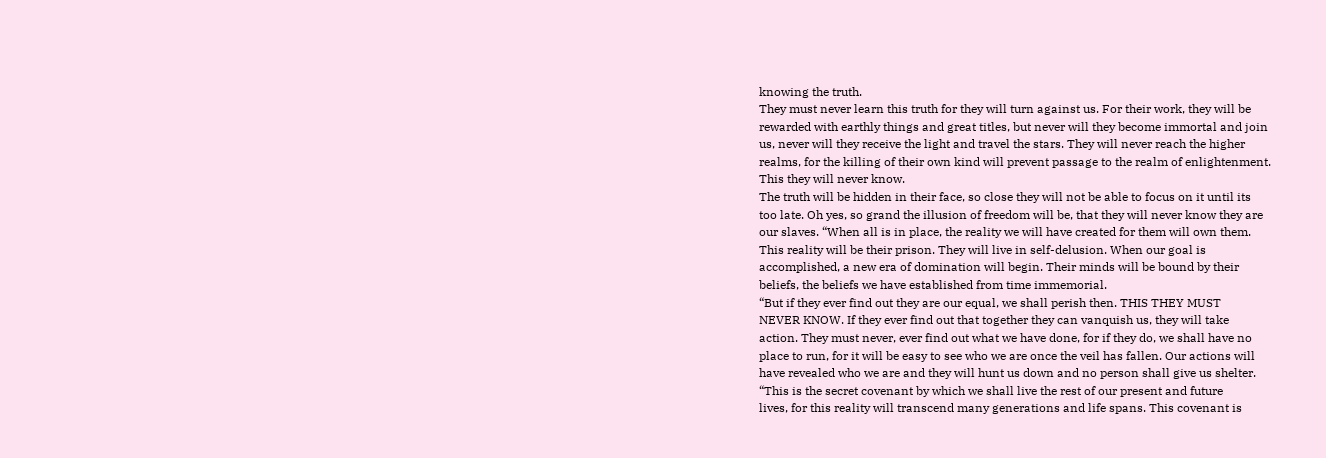knowing the truth.
They must never learn this truth for they will turn against us. For their work, they will be
rewarded with earthly things and great titles, but never will they become immortal and join
us, never will they receive the light and travel the stars. They will never reach the higher
realms, for the killing of their own kind will prevent passage to the realm of enlightenment.
This they will never know.
The truth will be hidden in their face, so close they will not be able to focus on it until its
too late. Oh yes, so grand the illusion of freedom will be, that they will never know they are
our slaves. “When all is in place, the reality we will have created for them will own them.
This reality will be their prison. They will live in self-delusion. When our goal is
accomplished, a new era of domination will begin. Their minds will be bound by their
beliefs, the beliefs we have established from time immemorial.
“But if they ever find out they are our equal, we shall perish then. THIS THEY MUST
NEVER KNOW. If they ever find out that together they can vanquish us, they will take
action. They must never, ever find out what we have done, for if they do, we shall have no
place to run, for it will be easy to see who we are once the veil has fallen. Our actions will
have revealed who we are and they will hunt us down and no person shall give us shelter.
“This is the secret covenant by which we shall live the rest of our present and future
lives, for this reality will transcend many generations and life spans. This covenant is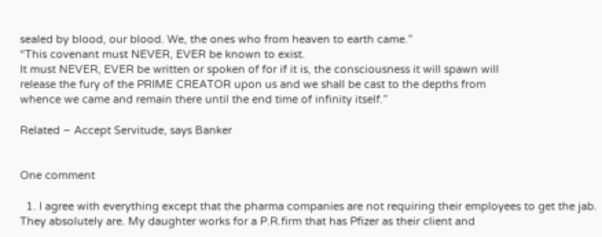sealed by blood, our blood. We, the ones who from heaven to earth came.”
“This covenant must NEVER, EVER be known to exist.
It must NEVER, EVER be written or spoken of for if it is, the consciousness it will spawn will
release the fury of the PRIME CREATOR upon us and we shall be cast to the depths from
whence we came and remain there until the end time of infinity itself.”

Related – Accept Servitude, says Banker


One comment

  1. I agree with everything except that the pharma companies are not requiring their employees to get the jab. They absolutely are. My daughter works for a P.R.firm that has Pfizer as their client and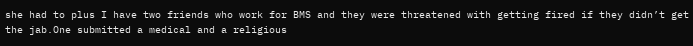she had to plus I have two friends who work for BMS and they were threatened with getting fired if they didn’t get the jab.One submitted a medical and a religious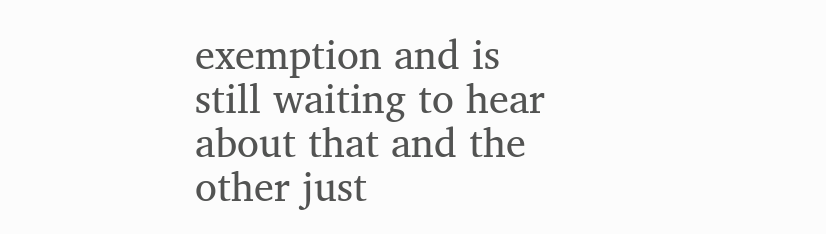exemption and is still waiting to hear about that and the other just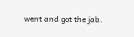went and got the jab.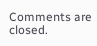Comments are closed.